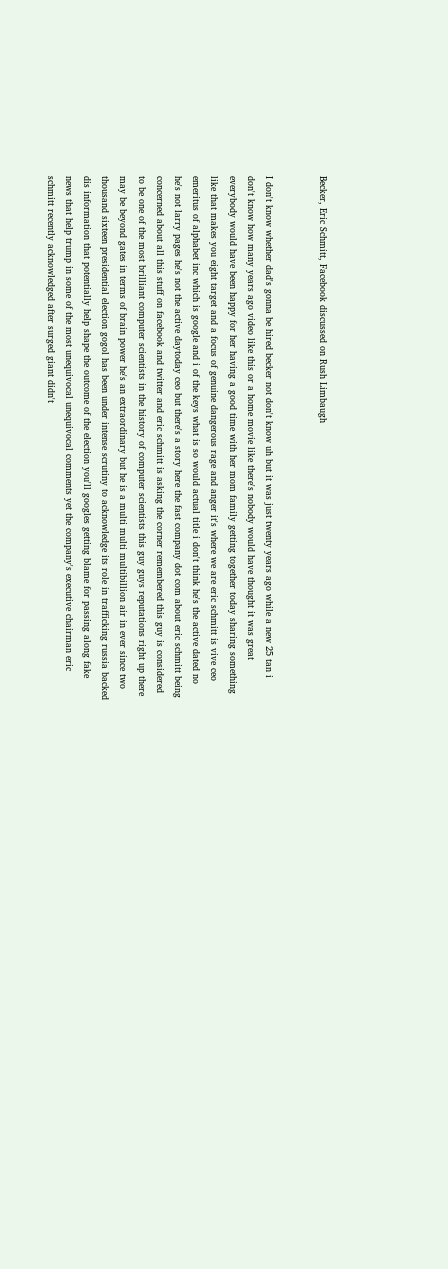Becker, Eric Schmitt, Facebook discussed on Rush Limbaugh


I don't know whether dad's gonna be hired becker not don't know uh but it was just twenty years ago while a new 25 tan i don't know how many years ago video like this or a home movie like there's nobody would have thought it was great everybody would have been happy for her having a good time with her mom family getting together today sharing something like that makes you eight target and a focus of genuine dangerous rage and anger it's where we are eric schmitt is vive ceo emeritus of alphabet inc which is google and i of the keys what is so would actual title i don't think he's the active dated no he's not larry pages he's not the active daytoday ceo but there's a story here the fast company dot com about eric schmitt being concerned about all this stuff on facebook and twitter and eric schmitt is asking the corner remembered this guy is considered to be one of the most brilliant computer scientists in the history of computer scientists this guy guys reputations right up there may be beyond gates in terms of brain power he's an extraordinary but he is a multi multi multibillion air in ever since two thousand sixteen presidential election gogol has been under intense scrutiny to acknowledge its role in trafficking russia backed dis information that potentially help shape the outcome of the election you'll googles getting blame for passing along fake news that help trump in some of the most unequivocal unequivocal comments yet the company's executive chairman eric schmitt recently acknowledged after surged giant didn't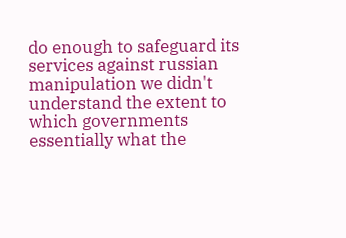do enough to safeguard its services against russian manipulation we didn't understand the extent to which governments essentially what the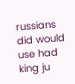russians did would use had king ju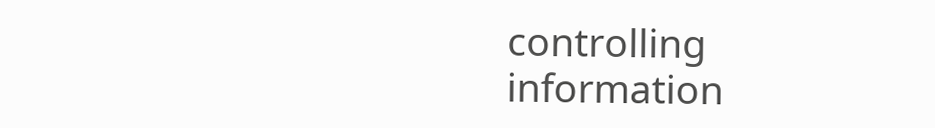controlling information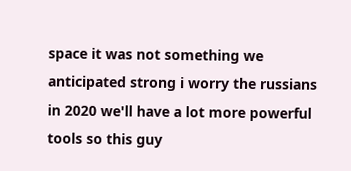space it was not something we anticipated strong i worry the russians in 2020 we'll have a lot more powerful tools so this guy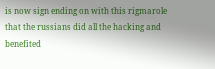is now sign ending on with this rigmarole that the russians did all the hacking and benefited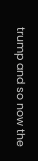trump and so now the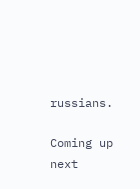russians.

Coming up next